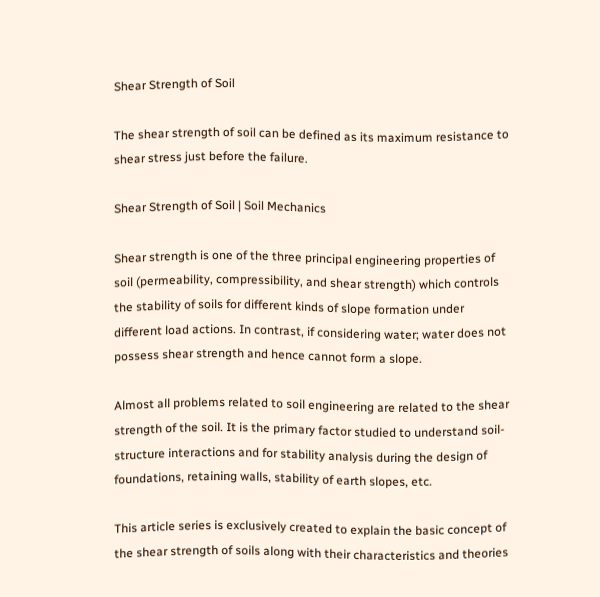Shear Strength of Soil

The shear strength of soil can be defined as its maximum resistance to shear stress just before the failure.

Shear Strength of Soil | Soil Mechanics

Shear strength is one of the three principal engineering properties of soil (permeability, compressibility, and shear strength) which controls the stability of soils for different kinds of slope formation under different load actions. In contrast, if considering water; water does not possess shear strength and hence cannot form a slope.

Almost all problems related to soil engineering are related to the shear strength of the soil. It is the primary factor studied to understand soil-structure interactions and for stability analysis during the design of foundations, retaining walls, stability of earth slopes, etc.

This article series is exclusively created to explain the basic concept of the shear strength of soils along with their characteristics and theories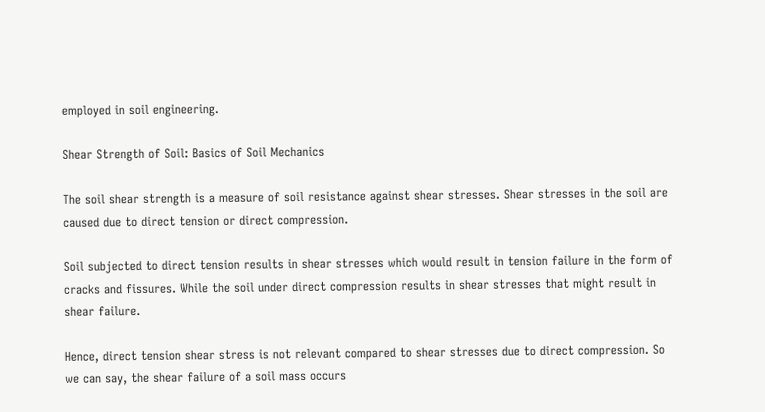employed in soil engineering.

Shear Strength of Soil: Basics of Soil Mechanics

The soil shear strength is a measure of soil resistance against shear stresses. Shear stresses in the soil are caused due to direct tension or direct compression.

Soil subjected to direct tension results in shear stresses which would result in tension failure in the form of cracks and fissures. While the soil under direct compression results in shear stresses that might result in shear failure.

Hence, direct tension shear stress is not relevant compared to shear stresses due to direct compression. So we can say, the shear failure of a soil mass occurs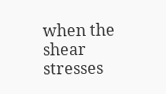when the shear stresses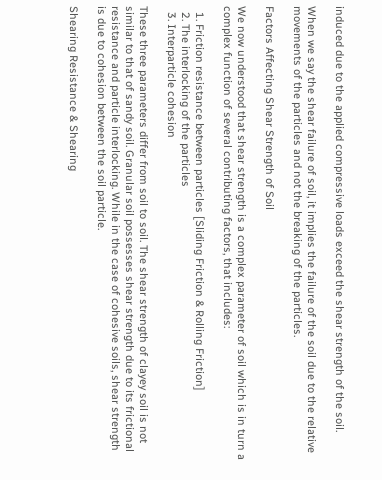induced due to the applied compressive loads exceed the shear strength of the soil.

When we say the shear failure of soil, it implies the failure of the soil due to the relative movements of the particles and not the breaking of the particles.

Factors Affecting Shear Strength of Soil

We now understood that shear strength is a complex parameter of soil which is in turn a complex function of several contributing factors, that includes:

  1. Friction resistance between particles [Sliding Friction & Rolling Friction]
  2. The interlocking of the particles
  3. Interparticle cohesion

These three parameters differ from soil to soil. The shear strength of clayey soil is not similar to that of sandy soil. Granular soil possesses shear strength due to its frictional resistance and particle interlocking. While in the case of cohesive soils, shear strength is due to cohesion between the soil particle.

Shearing Resistance & Shearing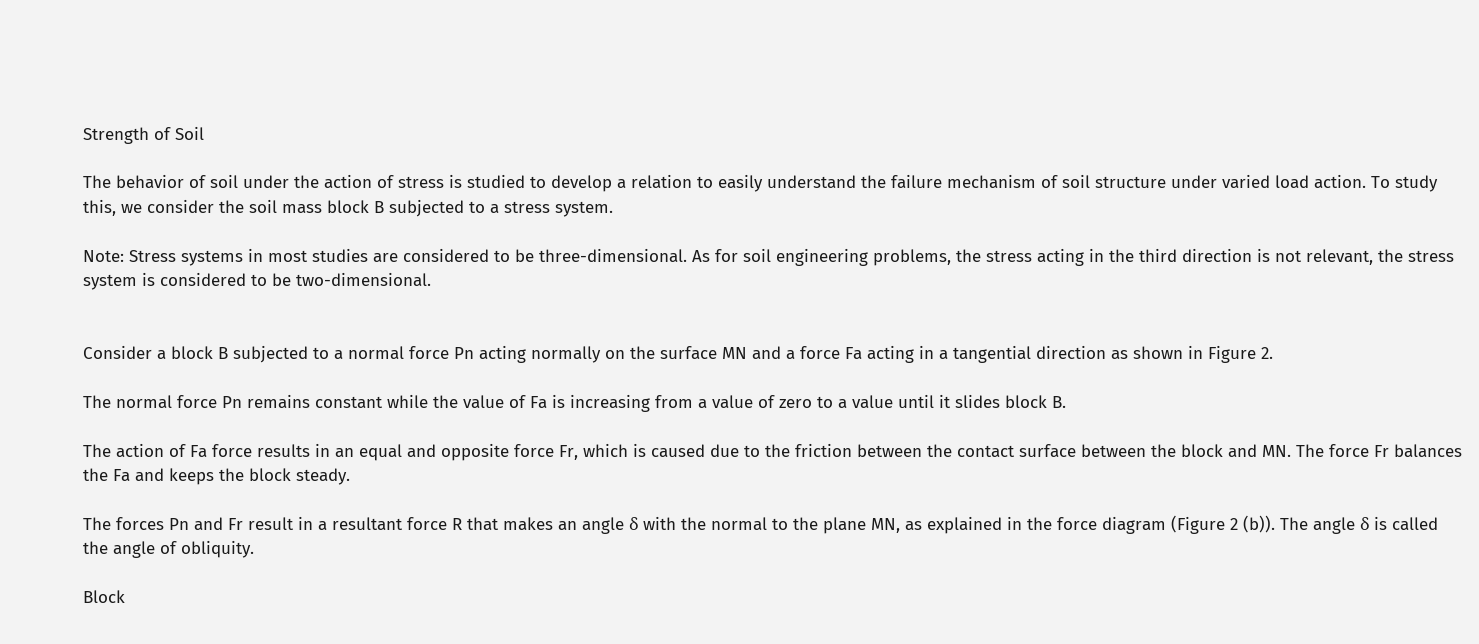Strength of Soil

The behavior of soil under the action of stress is studied to develop a relation to easily understand the failure mechanism of soil structure under varied load action. To study this, we consider the soil mass block B subjected to a stress system.

Note: Stress systems in most studies are considered to be three-dimensional. As for soil engineering problems, the stress acting in the third direction is not relevant, the stress system is considered to be two-dimensional.


Consider a block B subjected to a normal force Pn acting normally on the surface MN and a force Fa acting in a tangential direction as shown in Figure 2.

The normal force Pn remains constant while the value of Fa is increasing from a value of zero to a value until it slides block B.

The action of Fa force results in an equal and opposite force Fr, which is caused due to the friction between the contact surface between the block and MN. The force Fr balances the Fa and keeps the block steady.

The forces Pn and Fr result in a resultant force R that makes an angle δ with the normal to the plane MN, as explained in the force diagram (Figure 2 (b)). The angle δ is called the angle of obliquity.

Block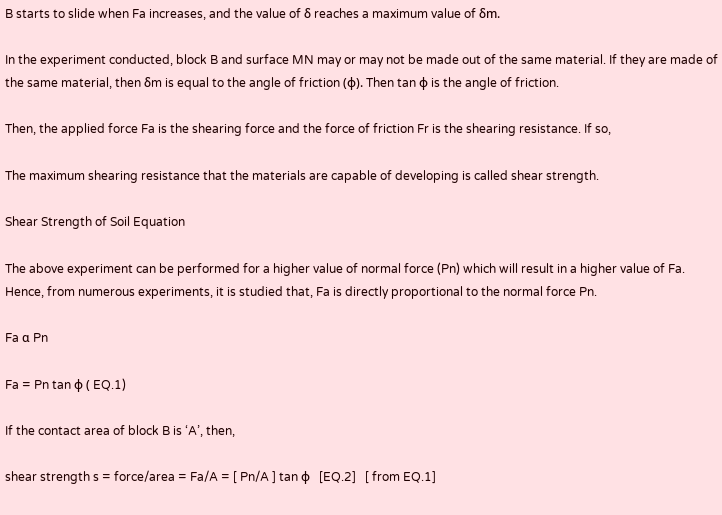B starts to slide when Fa increases, and the value of δ reaches a maximum value of δm.

In the experiment conducted, block B and surface MN may or may not be made out of the same material. If they are made of the same material, then δm is equal to the angle of friction (φ). Then tan φ is the angle of friction.

Then, the applied force Fa is the shearing force and the force of friction Fr is the shearing resistance. If so,

The maximum shearing resistance that the materials are capable of developing is called shear strength.

Shear Strength of Soil Equation

The above experiment can be performed for a higher value of normal force (Pn) which will result in a higher value of Fa. Hence, from numerous experiments, it is studied that, Fa is directly proportional to the normal force Pn.

Fa α Pn

Fa = Pn tan φ ( EQ.1)

If the contact area of block B is ‘A’, then,

shear strength s = force/area = Fa/A = [ Pn/A ] tan φ   [EQ.2]   [ from EQ.1]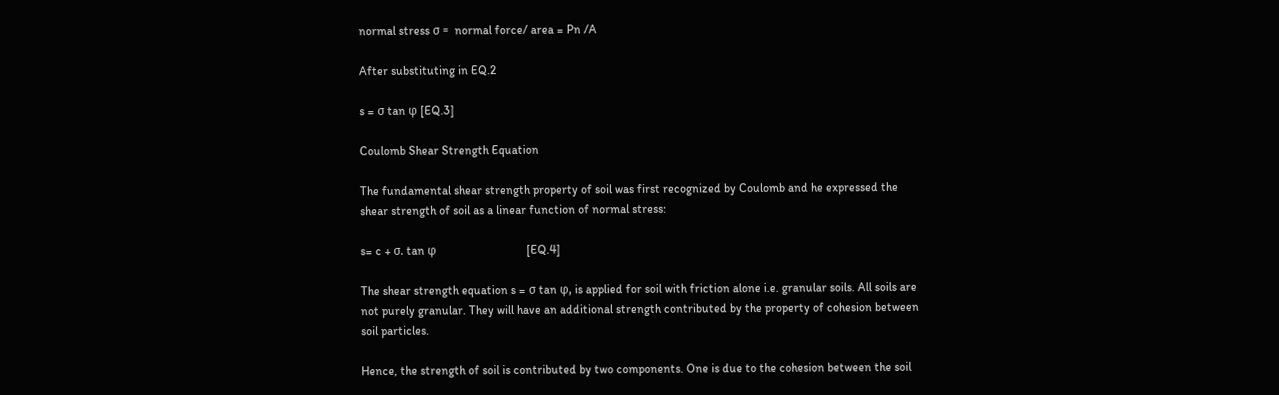normal stress σ =  normal force/ area = Pn /A

After substituting in EQ.2

s = σ tan φ [EQ.3]

Coulomb Shear Strength Equation

The fundamental shear strength property of soil was first recognized by Coulomb and he expressed the shear strength of soil as a linear function of normal stress:

s= c + σ. tan φ                              [EQ.4]

The shear strength equation s = σ tan φ, is applied for soil with friction alone i.e. granular soils. All soils are not purely granular. They will have an additional strength contributed by the property of cohesion between soil particles.

Hence, the strength of soil is contributed by two components. One is due to the cohesion between the soil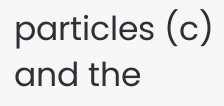particles (c) and the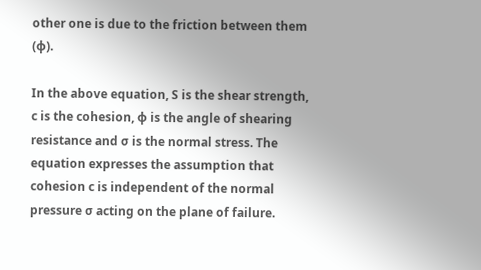other one is due to the friction between them (φ).

In the above equation, S is the shear strength, c is the cohesion, φ is the angle of shearing resistance and σ is the normal stress. The equation expresses the assumption that cohesion c is independent of the normal pressure σ acting on the plane of failure.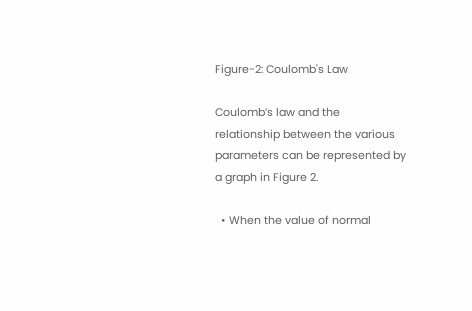Figure-2: Coulomb's Law

Coulomb’s law and the relationship between the various parameters can be represented by a graph in Figure 2.

  • When the value of normal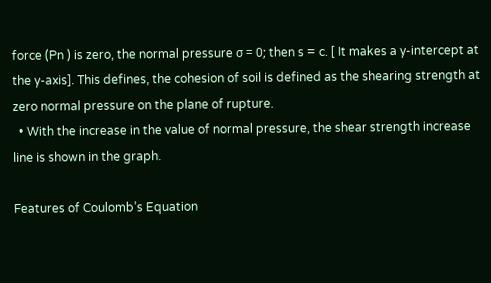force (Pn ) is zero, the normal pressure σ = 0; then s = c. [ It makes a y-intercept at the y-axis]. This defines, the cohesion of soil is defined as the shearing strength at zero normal pressure on the plane of rupture.
  • With the increase in the value of normal pressure, the shear strength increase line is shown in the graph.

Features of Coulomb’s Equation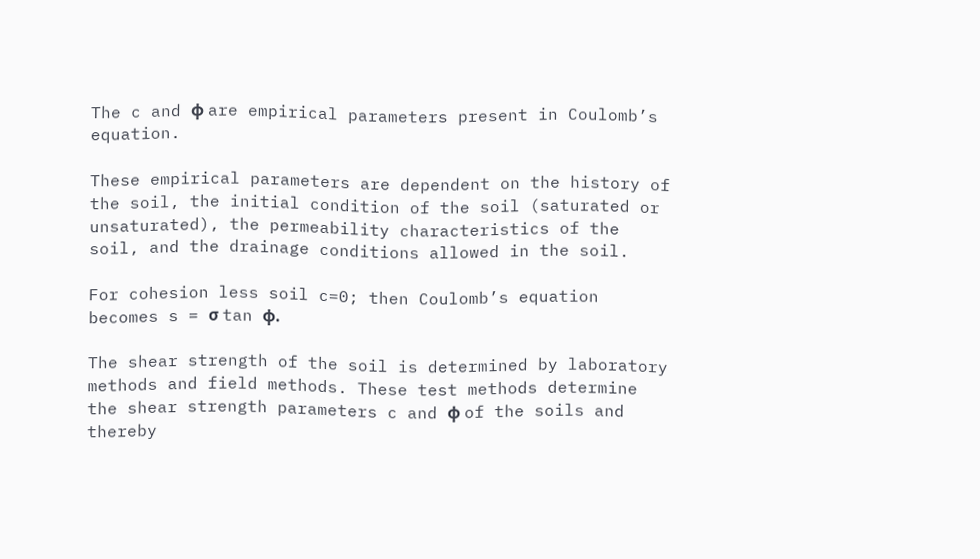The c and φ are empirical parameters present in Coulomb’s equation.

These empirical parameters are dependent on the history of the soil, the initial condition of the soil (saturated or unsaturated), the permeability characteristics of the soil, and the drainage conditions allowed in the soil.

For cohesion less soil c=0; then Coulomb’s equation becomes s = σ tan φ.

The shear strength of the soil is determined by laboratory methods and field methods. These test methods determine the shear strength parameters c and φ of the soils and thereby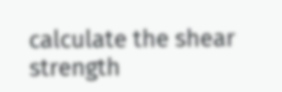calculate the shear strength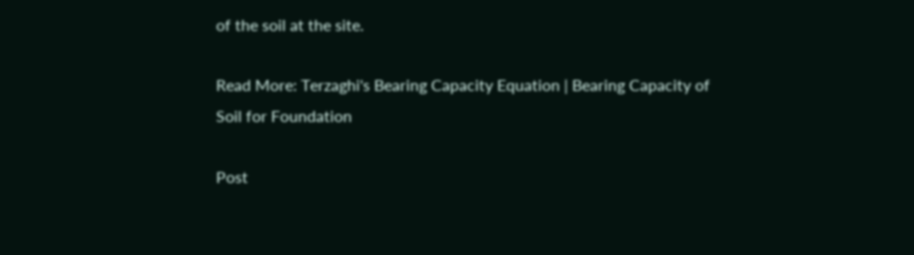of the soil at the site.

Read More: Terzaghi's Bearing Capacity Equation | Bearing Capacity of Soil for Foundation

Post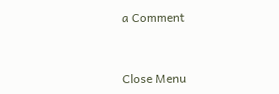a Comment


Close Menu